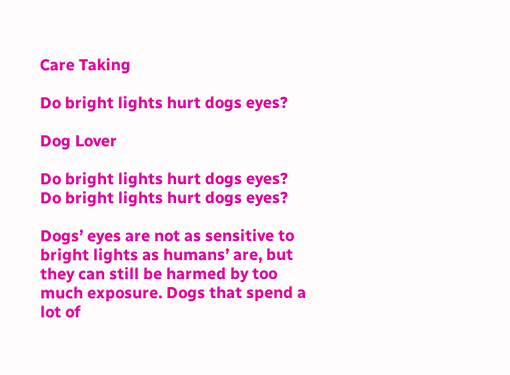Care Taking

Do bright lights hurt dogs eyes?

Dog Lover

Do bright lights hurt dogs eyes?
Do bright lights hurt dogs eyes?

Dogs’ eyes are not as sensitive to bright lights as humans’ are, but they can still be harmed by too much exposure. Dogs that spend a lot of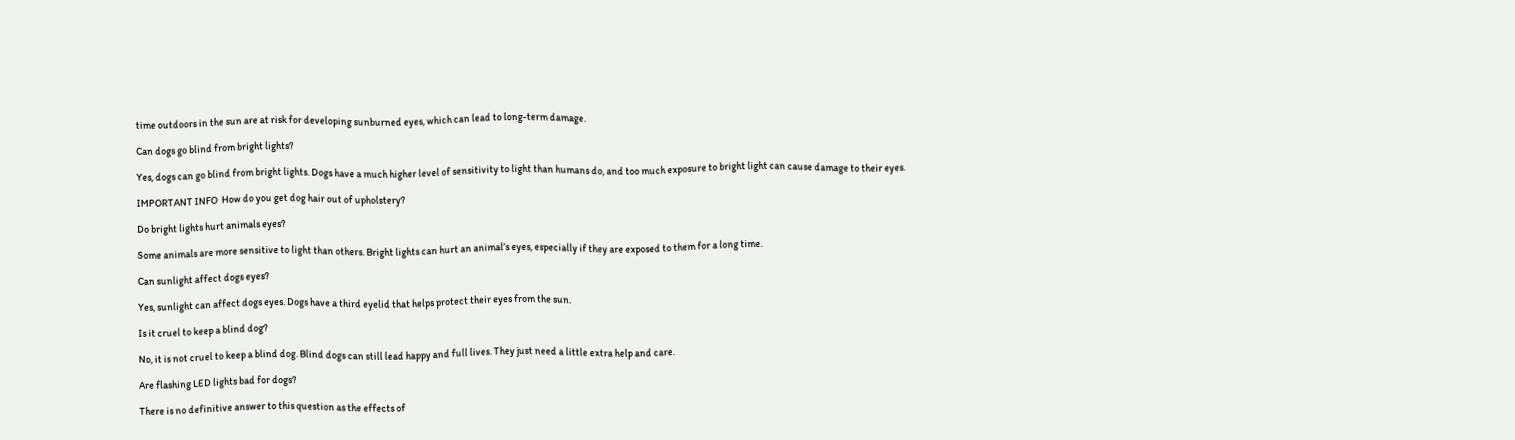time outdoors in the sun are at risk for developing sunburned eyes, which can lead to long-term damage.

Can dogs go blind from bright lights?

Yes, dogs can go blind from bright lights. Dogs have a much higher level of sensitivity to light than humans do, and too much exposure to bright light can cause damage to their eyes.

IMPORTANT INFO  How do you get dog hair out of upholstery?

Do bright lights hurt animals eyes?

Some animals are more sensitive to light than others. Bright lights can hurt an animal’s eyes, especially if they are exposed to them for a long time.

Can sunlight affect dogs eyes?

Yes, sunlight can affect dogs eyes. Dogs have a third eyelid that helps protect their eyes from the sun.

Is it cruel to keep a blind dog?

No, it is not cruel to keep a blind dog. Blind dogs can still lead happy and full lives. They just need a little extra help and care.

Are flashing LED lights bad for dogs?

There is no definitive answer to this question as the effects of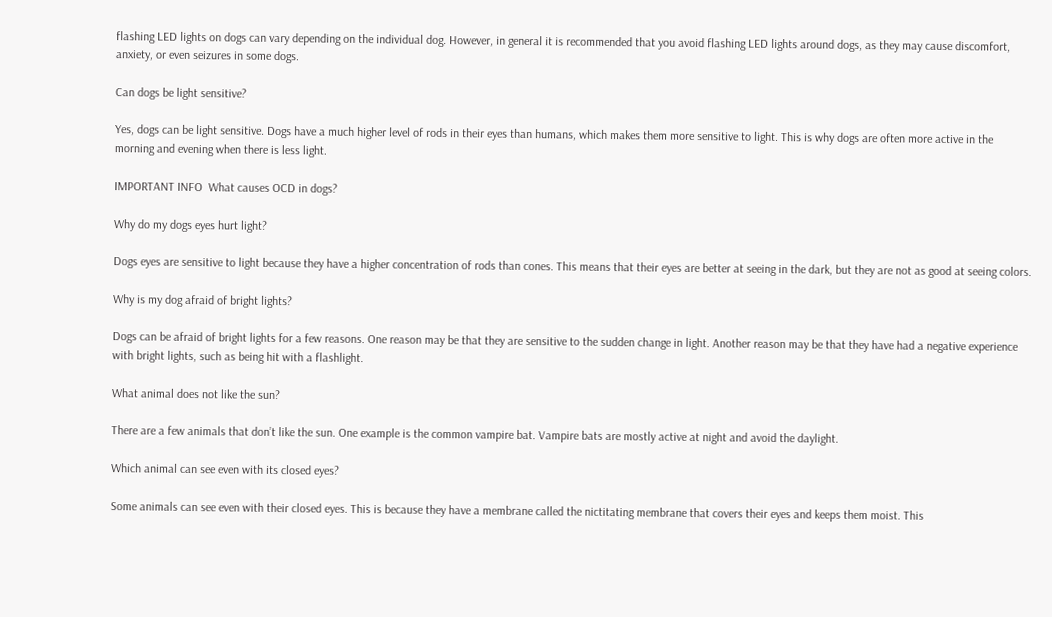flashing LED lights on dogs can vary depending on the individual dog. However, in general it is recommended that you avoid flashing LED lights around dogs, as they may cause discomfort, anxiety, or even seizures in some dogs.

Can dogs be light sensitive?

Yes, dogs can be light sensitive. Dogs have a much higher level of rods in their eyes than humans, which makes them more sensitive to light. This is why dogs are often more active in the morning and evening when there is less light.

IMPORTANT INFO  What causes OCD in dogs?

Why do my dogs eyes hurt light?

Dogs eyes are sensitive to light because they have a higher concentration of rods than cones. This means that their eyes are better at seeing in the dark, but they are not as good at seeing colors.

Why is my dog afraid of bright lights?

Dogs can be afraid of bright lights for a few reasons. One reason may be that they are sensitive to the sudden change in light. Another reason may be that they have had a negative experience with bright lights, such as being hit with a flashlight.

What animal does not like the sun?

There are a few animals that don’t like the sun. One example is the common vampire bat. Vampire bats are mostly active at night and avoid the daylight.

Which animal can see even with its closed eyes?

Some animals can see even with their closed eyes. This is because they have a membrane called the nictitating membrane that covers their eyes and keeps them moist. This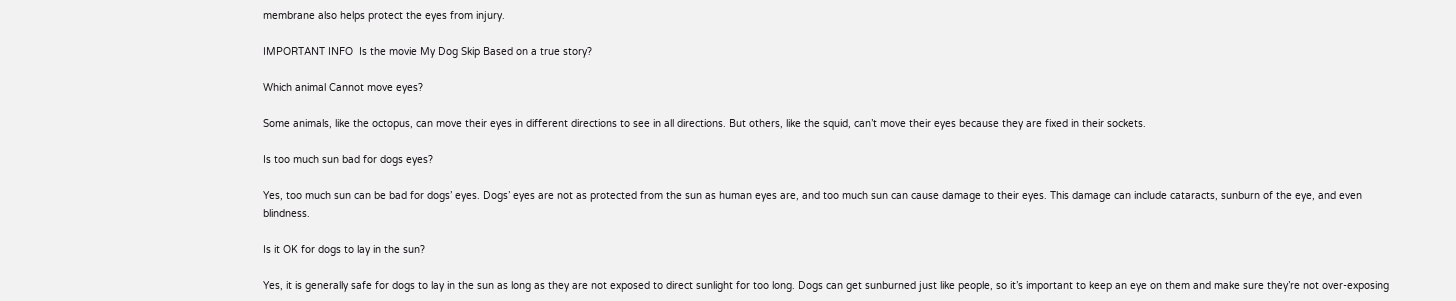membrane also helps protect the eyes from injury.

IMPORTANT INFO  Is the movie My Dog Skip Based on a true story?

Which animal Cannot move eyes?

Some animals, like the octopus, can move their eyes in different directions to see in all directions. But others, like the squid, can’t move their eyes because they are fixed in their sockets.

Is too much sun bad for dogs eyes?

Yes, too much sun can be bad for dogs’ eyes. Dogs’ eyes are not as protected from the sun as human eyes are, and too much sun can cause damage to their eyes. This damage can include cataracts, sunburn of the eye, and even blindness.

Is it OK for dogs to lay in the sun?

Yes, it is generally safe for dogs to lay in the sun as long as they are not exposed to direct sunlight for too long. Dogs can get sunburned just like people, so it’s important to keep an eye on them and make sure they’re not over-exposing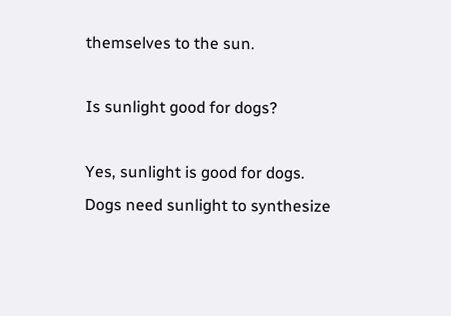themselves to the sun.

Is sunlight good for dogs?

Yes, sunlight is good for dogs. Dogs need sunlight to synthesize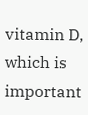vitamin D, which is important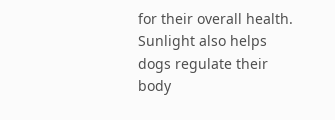for their overall health. Sunlight also helps dogs regulate their body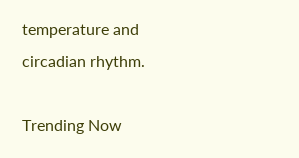temperature and circadian rhythm.

Trending Now